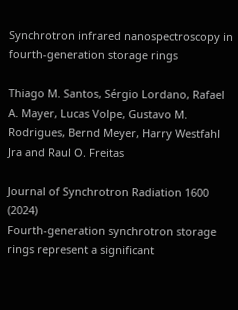Synchrotron infrared nanospectroscopy in fourth-generation storage rings

Thiago M. Santos, Sérgio Lordano, Rafael A. Mayer, Lucas Volpe, Gustavo M. Rodrigues, Bernd Meyer, Harry Westfahl Jra and Raul O. Freitas

Journal of Synchrotron Radiation 1600 (2024)
Fourth-generation synchrotron storage rings represent a significant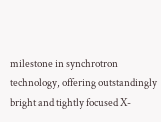milestone in synchrotron technology, offering outstandingly bright and tightly focused X-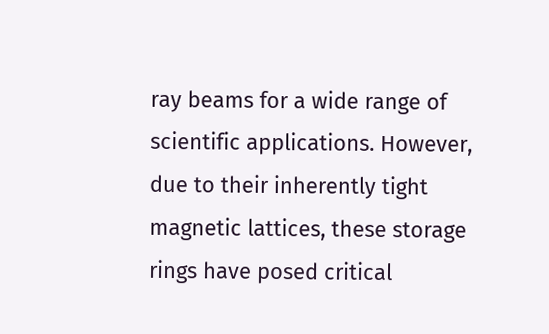ray beams for a wide range of scientific applications. However, due to their inherently tight magnetic lattices, these storage rings have posed critical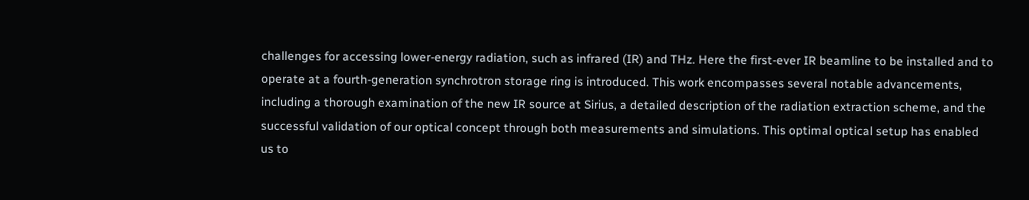challenges for accessing lower-energy radiation, such as infrared (IR) and THz. Here the first-ever IR beamline to be installed and to operate at a fourth-generation synchrotron storage ring is introduced. This work encompasses several notable advancements, including a thorough examination of the new IR source at Sirius, a detailed description of the radiation extraction scheme, and the successful validation of our optical concept through both measurements and simulations. This optimal optical setup has enabled us to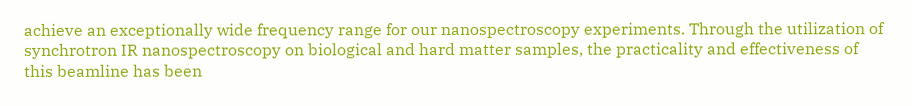achieve an exceptionally wide frequency range for our nanospectroscopy experiments. Through the utilization of synchrotron IR nanospectroscopy on biological and hard matter samples, the practicality and effectiveness of this beamline has been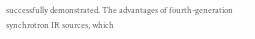successfully demonstrated. The advantages of fourth-generation synchrotron IR sources, which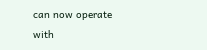can now operate with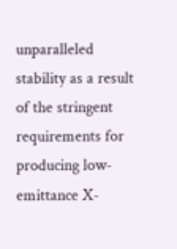unparalleled stability as a result of the stringent requirements for producing low-emittance X-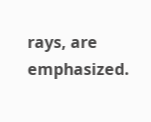rays, are emphasized.